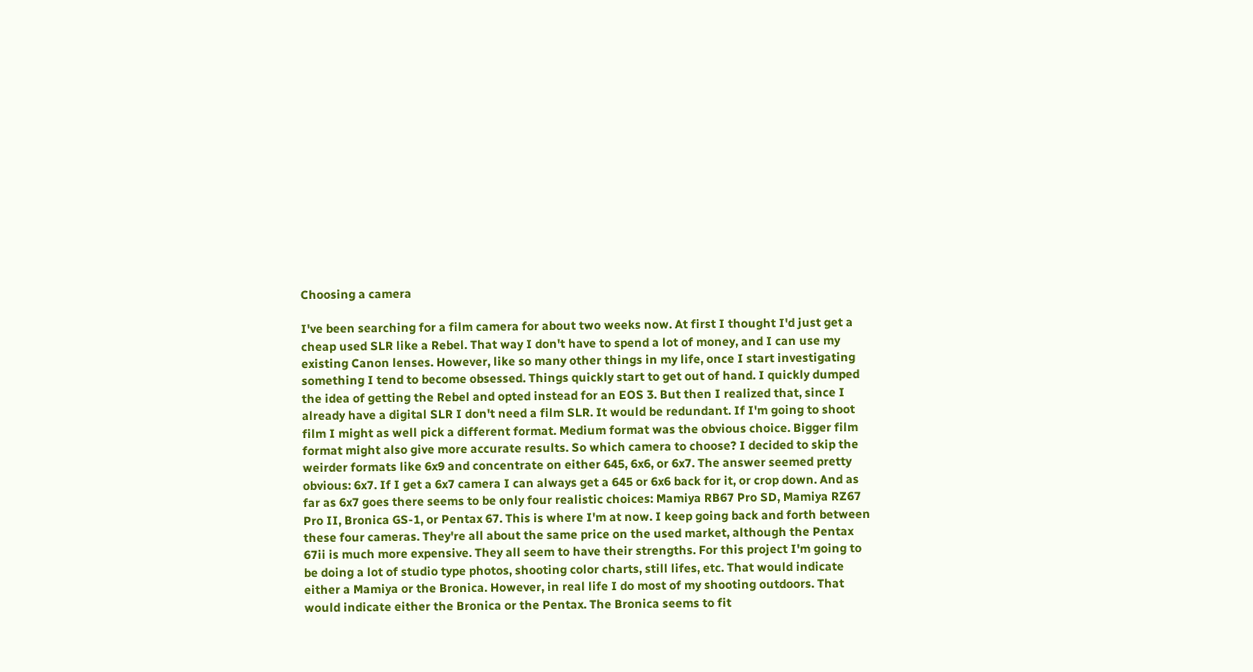Choosing a camera

I've been searching for a film camera for about two weeks now. At first I thought I'd just get a cheap used SLR like a Rebel. That way I don't have to spend a lot of money, and I can use my existing Canon lenses. However, like so many other things in my life, once I start investigating something I tend to become obsessed. Things quickly start to get out of hand. I quickly dumped the idea of getting the Rebel and opted instead for an EOS 3. But then I realized that, since I already have a digital SLR I don't need a film SLR. It would be redundant. If I'm going to shoot film I might as well pick a different format. Medium format was the obvious choice. Bigger film format might also give more accurate results. So which camera to choose? I decided to skip the weirder formats like 6x9 and concentrate on either 645, 6x6, or 6x7. The answer seemed pretty obvious: 6x7. If I get a 6x7 camera I can always get a 645 or 6x6 back for it, or crop down. And as far as 6x7 goes there seems to be only four realistic choices: Mamiya RB67 Pro SD, Mamiya RZ67 Pro II, Bronica GS-1, or Pentax 67. This is where I'm at now. I keep going back and forth between these four cameras. They're all about the same price on the used market, although the Pentax 67ii is much more expensive. They all seem to have their strengths. For this project I'm going to be doing a lot of studio type photos, shooting color charts, still lifes, etc. That would indicate either a Mamiya or the Bronica. However, in real life I do most of my shooting outdoors. That would indicate either the Bronica or the Pentax. The Bronica seems to fit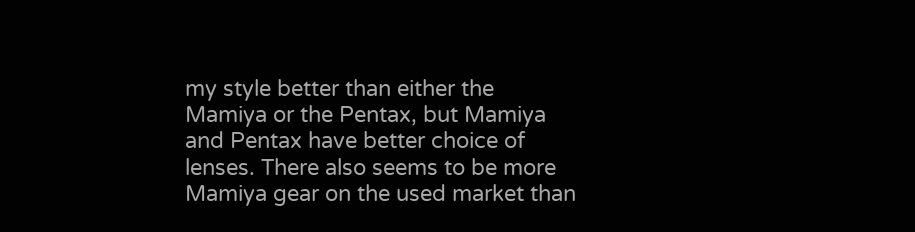my style better than either the Mamiya or the Pentax, but Mamiya and Pentax have better choice of lenses. There also seems to be more Mamiya gear on the used market than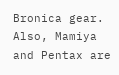Bronica gear. Also, Mamiya and Pentax are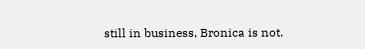still in business, Bronica is not.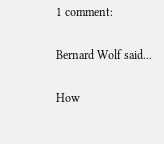1 comment:

Bernard Wolf said...

How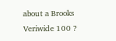about a Brooks Veriwide 100 ?